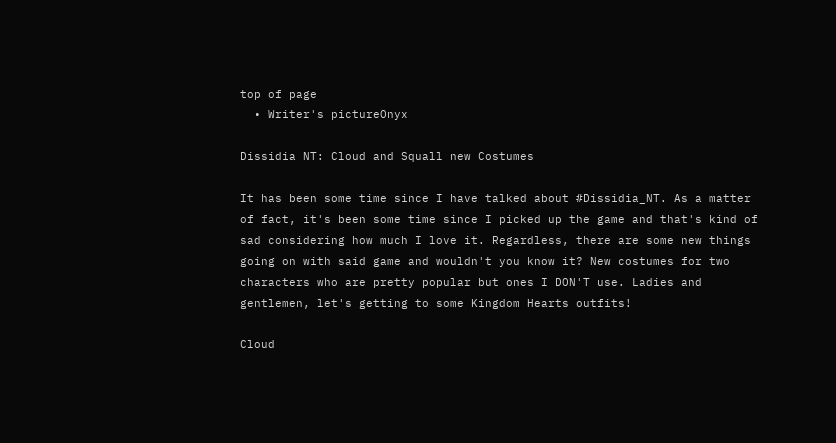top of page
  • Writer's pictureOnyx

Dissidia NT: Cloud and Squall new Costumes

It has been some time since I have talked about #Dissidia_NT. As a matter of fact, it's been some time since I picked up the game and that's kind of sad considering how much I love it. Regardless, there are some new things going on with said game and wouldn't you know it? New costumes for two characters who are pretty popular but ones I DON'T use. Ladies and gentlemen, let's getting to some Kingdom Hearts outfits!

Cloud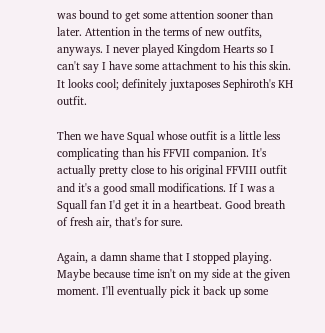was bound to get some attention sooner than later. Attention in the terms of new outfits, anyways. I never played Kingdom Hearts so I can't say I have some attachment to his this skin. It looks cool; definitely juxtaposes Sephiroth's KH outfit.

Then we have Squal whose outfit is a little less complicating than his FFVII companion. It's actually pretty close to his original FFVIII outfit and it's a good small modifications. If I was a Squall fan I'd get it in a heartbeat. Good breath of fresh air, that's for sure.

Again, a damn shame that I stopped playing. Maybe because time isn't on my side at the given moment. I'll eventually pick it back up some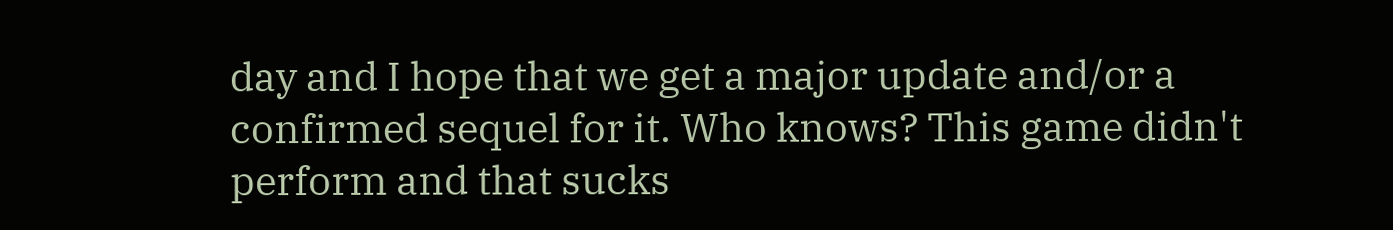day and I hope that we get a major update and/or a confirmed sequel for it. Who knows? This game didn't perform and that sucks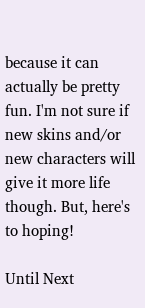because it can actually be pretty fun. I'm not sure if new skins and/or new characters will give it more life though. But, here's to hoping!

Until Next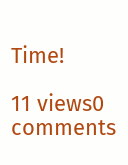Time!

11 views0 comments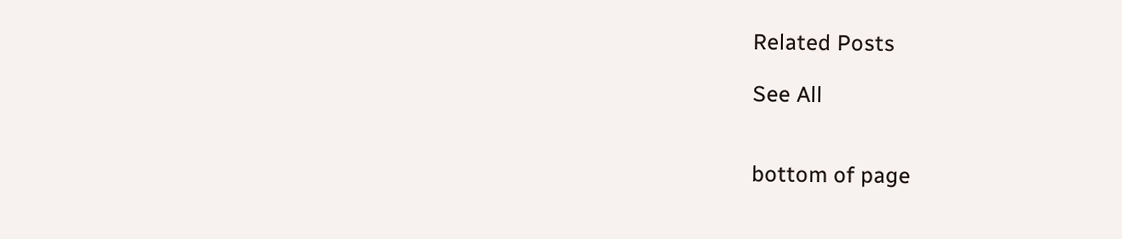Related Posts

See All


bottom of page